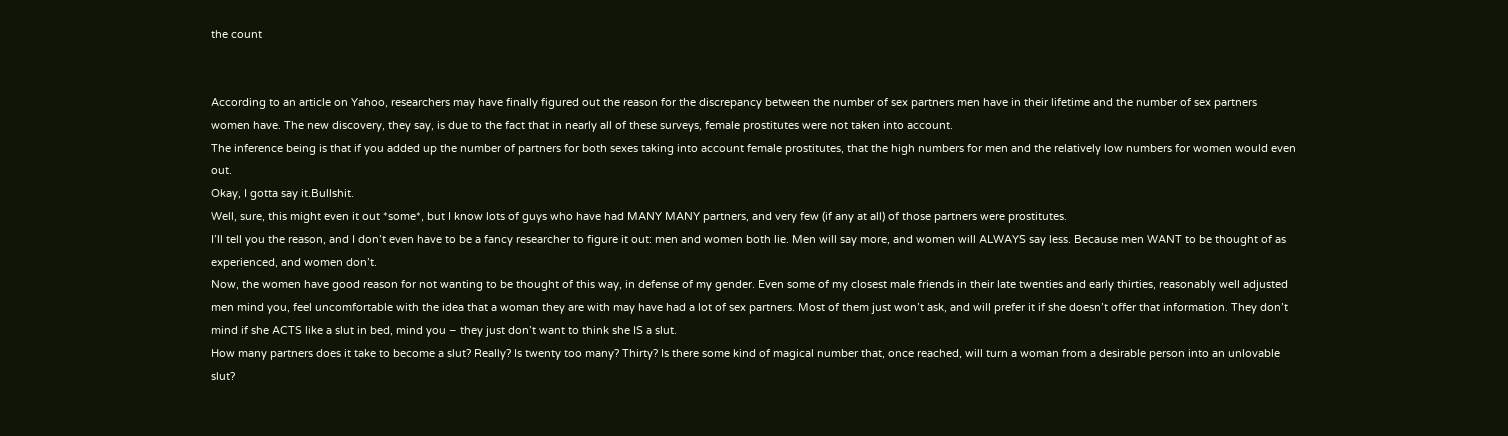the count


According to an article on Yahoo, researchers may have finally figured out the reason for the discrepancy between the number of sex partners men have in their lifetime and the number of sex partners women have. The new discovery, they say, is due to the fact that in nearly all of these surveys, female prostitutes were not taken into account.
The inference being is that if you added up the number of partners for both sexes taking into account female prostitutes, that the high numbers for men and the relatively low numbers for women would even out.
Okay, I gotta say it.Bullshit.
Well, sure, this might even it out *some*, but I know lots of guys who have had MANY MANY partners, and very few (if any at all) of those partners were prostitutes.
I’ll tell you the reason, and I don’t even have to be a fancy researcher to figure it out: men and women both lie. Men will say more, and women will ALWAYS say less. Because men WANT to be thought of as experienced, and women don’t.
Now, the women have good reason for not wanting to be thought of this way, in defense of my gender. Even some of my closest male friends in their late twenties and early thirties, reasonably well adjusted men mind you, feel uncomfortable with the idea that a woman they are with may have had a lot of sex partners. Most of them just won’t ask, and will prefer it if she doesn’t offer that information. They don’t mind if she ACTS like a slut in bed, mind you – they just don’t want to think she IS a slut.
How many partners does it take to become a slut? Really? Is twenty too many? Thirty? Is there some kind of magical number that, once reached, will turn a woman from a desirable person into an unlovable slut?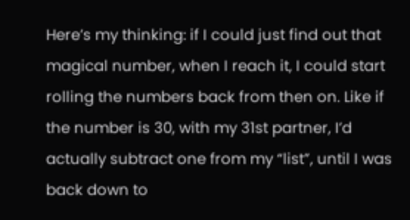Here’s my thinking: if I could just find out that magical number, when I reach it, I could start rolling the numbers back from then on. Like if the number is 30, with my 31st partner, I’d actually subtract one from my “list”, until I was back down to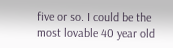five or so. I could be the most lovable 40 year old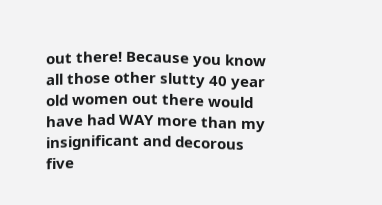out there! Because you know all those other slutty 40 year old women out there would have had WAY more than my insignificant and decorous five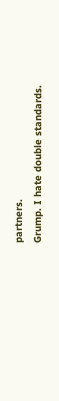partners.
Grump. I hate double standards.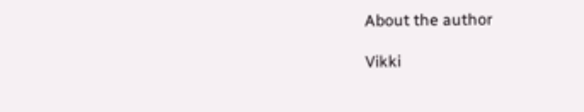About the author

Vikki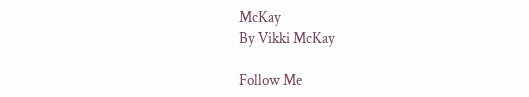McKay
By Vikki McKay

Follow Me